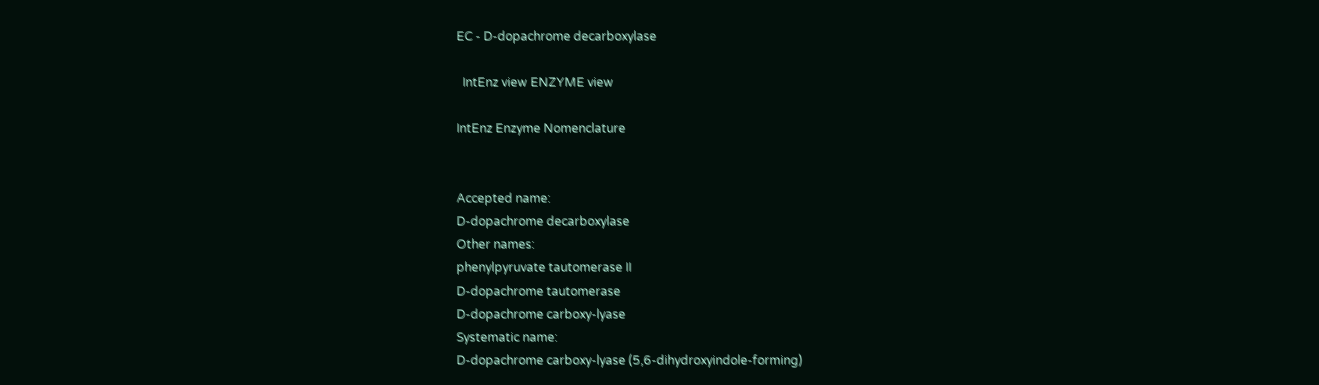EC - D-dopachrome decarboxylase

  IntEnz view ENZYME view

IntEnz Enzyme Nomenclature


Accepted name:
D-dopachrome decarboxylase
Other names:
phenylpyruvate tautomerase II
D-dopachrome tautomerase
D-dopachrome carboxy-lyase
Systematic name:
D-dopachrome carboxy-lyase (5,6-dihydroxyindole-forming)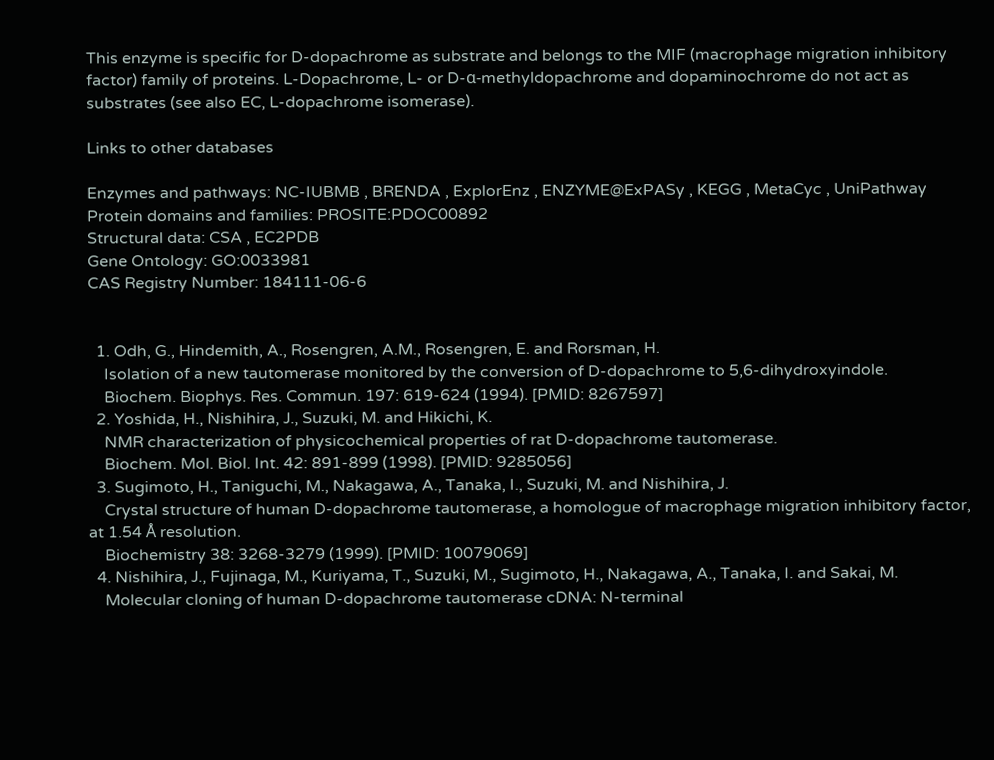This enzyme is specific for D-dopachrome as substrate and belongs to the MIF (macrophage migration inhibitory factor) family of proteins. L-Dopachrome, L- or D-α-methyldopachrome and dopaminochrome do not act as substrates (see also EC, L-dopachrome isomerase).

Links to other databases

Enzymes and pathways: NC-IUBMB , BRENDA , ExplorEnz , ENZYME@ExPASy , KEGG , MetaCyc , UniPathway
Protein domains and families: PROSITE:PDOC00892
Structural data: CSA , EC2PDB
Gene Ontology: GO:0033981
CAS Registry Number: 184111-06-6


  1. Odh, G., Hindemith, A., Rosengren, A.M., Rosengren, E. and Rorsman, H.
    Isolation of a new tautomerase monitored by the conversion of D-dopachrome to 5,6-dihydroxyindole.
    Biochem. Biophys. Res. Commun. 197: 619-624 (1994). [PMID: 8267597]
  2. Yoshida, H., Nishihira, J., Suzuki, M. and Hikichi, K.
    NMR characterization of physicochemical properties of rat D-dopachrome tautomerase.
    Biochem. Mol. Biol. Int. 42: 891-899 (1998). [PMID: 9285056]
  3. Sugimoto, H., Taniguchi, M., Nakagawa, A., Tanaka, I., Suzuki, M. and Nishihira, J.
    Crystal structure of human D-dopachrome tautomerase, a homologue of macrophage migration inhibitory factor, at 1.54 Å resolution.
    Biochemistry 38: 3268-3279 (1999). [PMID: 10079069]
  4. Nishihira, J., Fujinaga, M., Kuriyama, T., Suzuki, M., Sugimoto, H., Nakagawa, A., Tanaka, I. and Sakai, M.
    Molecular cloning of human D-dopachrome tautomerase cDNA: N-terminal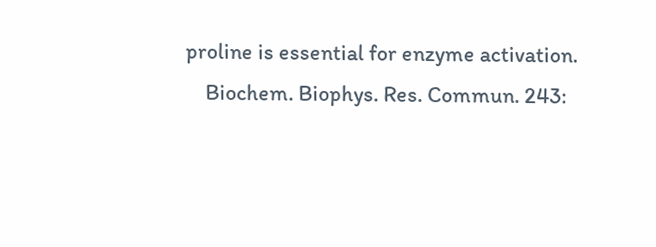proline is essential for enzyme activation.
    Biochem. Biophys. Res. Commun. 243: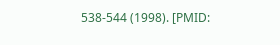538-544 (1998). [PMID: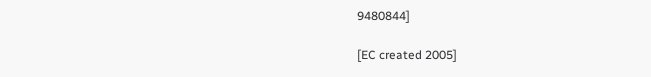9480844]

[EC created 2005]